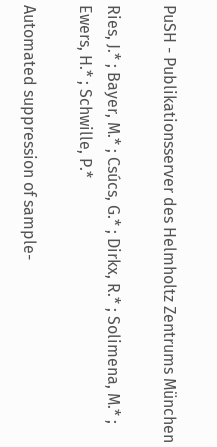PuSH - Publikationsserver des Helmholtz Zentrums München

Ries, J.* ; Bayer, M.* ; Csúcs, G.* ; Dirkx, R.* ; Solimena, M.* ; Ewers, H.* ; Schwille, P.*

Automated suppression of sample-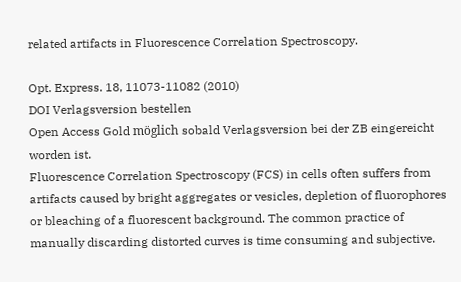related artifacts in Fluorescence Correlation Spectroscopy.

Opt. Express. 18, 11073-11082 (2010)
DOI Verlagsversion bestellen
Open Access Gold möglich sobald Verlagsversion bei der ZB eingereicht worden ist.
Fluorescence Correlation Spectroscopy (FCS) in cells often suffers from artifacts caused by bright aggregates or vesicles, depletion of fluorophores or bleaching of a fluorescent background. The common practice of manually discarding distorted curves is time consuming and subjective.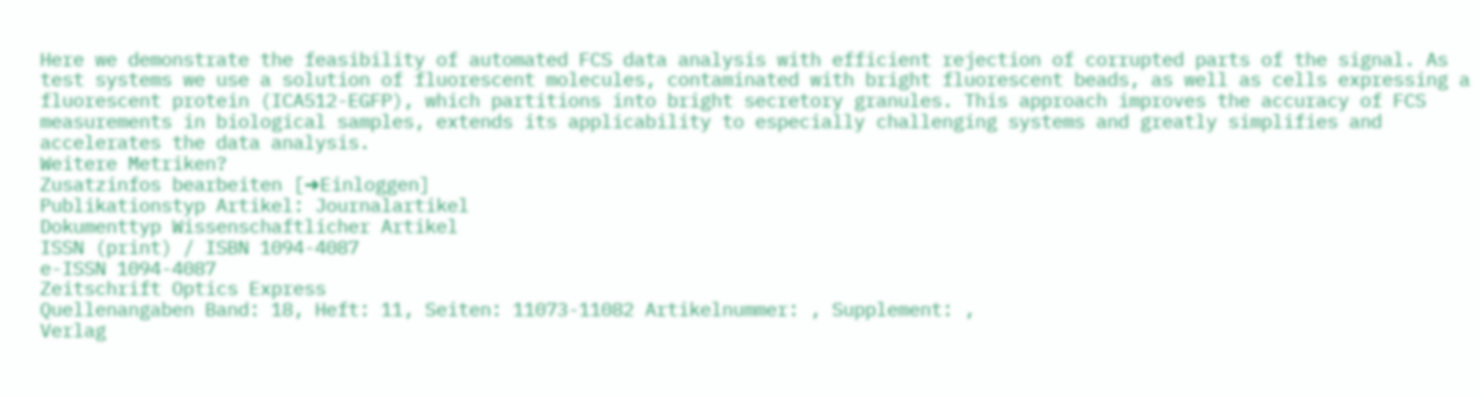Here we demonstrate the feasibility of automated FCS data analysis with efficient rejection of corrupted parts of the signal. As test systems we use a solution of fluorescent molecules, contaminated with bright fluorescent beads, as well as cells expressing a fluorescent protein (ICA512-EGFP), which partitions into bright secretory granules. This approach improves the accuracy of FCS measurements in biological samples, extends its applicability to especially challenging systems and greatly simplifies and accelerates the data analysis.
Weitere Metriken?
Zusatzinfos bearbeiten [➜Einloggen]
Publikationstyp Artikel: Journalartikel
Dokumenttyp Wissenschaftlicher Artikel
ISSN (print) / ISBN 1094-4087
e-ISSN 1094-4087
Zeitschrift Optics Express
Quellenangaben Band: 18, Heft: 11, Seiten: 11073-11082 Artikelnummer: , Supplement: ,
Verlag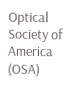Optical Society of America (OSA)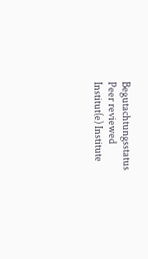Begutachtungsstatus Peer reviewed
Institut(e) Institute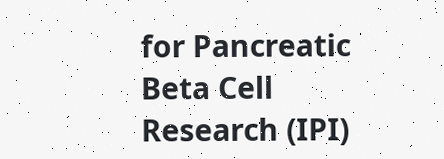for Pancreatic Beta Cell Research (IPI)